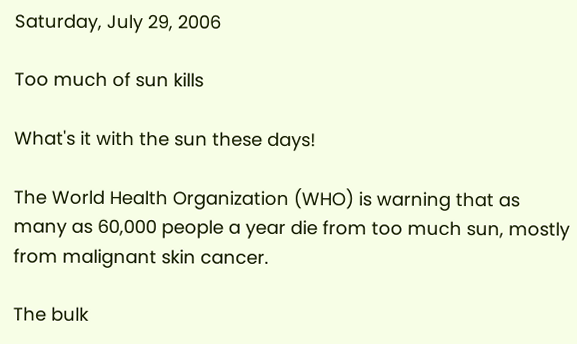Saturday, July 29, 2006

Too much of sun kills

What's it with the sun these days!

The World Health Organization (WHO) is warning that as many as 60,000 people a year die from too much sun, mostly from malignant skin cancer.

The bulk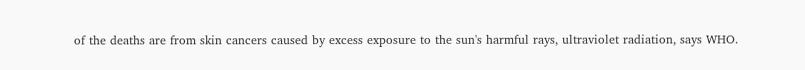of the deaths are from skin cancers caused by excess exposure to the sun's harmful rays, ultraviolet radiation, says WHO.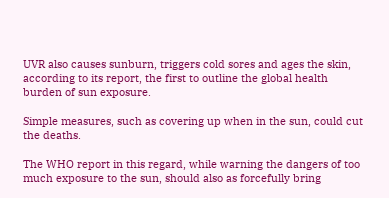UVR also causes sunburn, triggers cold sores and ages the skin, according to its report, the first to outline the global health burden of sun exposure.

Simple measures, such as covering up when in the sun, could cut the deaths.

The WHO report in this regard, while warning the dangers of too much exposure to the sun, should also as forcefully bring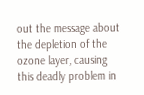out the message about the depletion of the ozone layer, causing this deadly problem in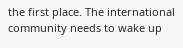the first place. The international community needs to wake up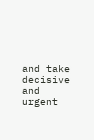and take decisive and urgent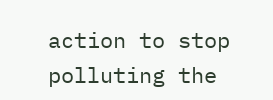action to stop polluting the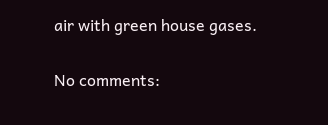air with green house gases.

No comments: